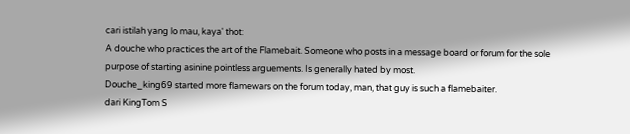cari istilah yang lo mau, kaya' thot:
A douche who practices the art of the Flamebait. Someone who posts in a message board or forum for the sole purpose of starting asinine pointless arguements. Is generally hated by most.
Douche_king69 started more flamewars on the forum today, man, that guy is such a flamebaiter.
dari KingTom S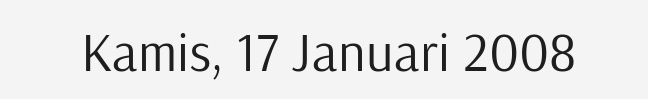Kamis, 17 Januari 2008